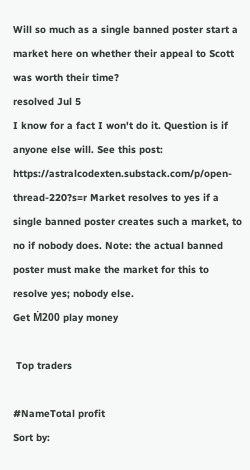Will so much as a single banned poster start a market here on whether their appeal to Scott was worth their time?
resolved Jul 5
I know for a fact I won't do it. Question is if anyone else will. See this post: https://astralcodexten.substack.com/p/open-thread-220?s=r Market resolves to yes if a single banned poster creates such a market, to no if nobody does. Note: the actual banned poster must make the market for this to resolve yes; nobody else.
Get Ṁ200 play money

 Top traders

#NameTotal profit
Sort by: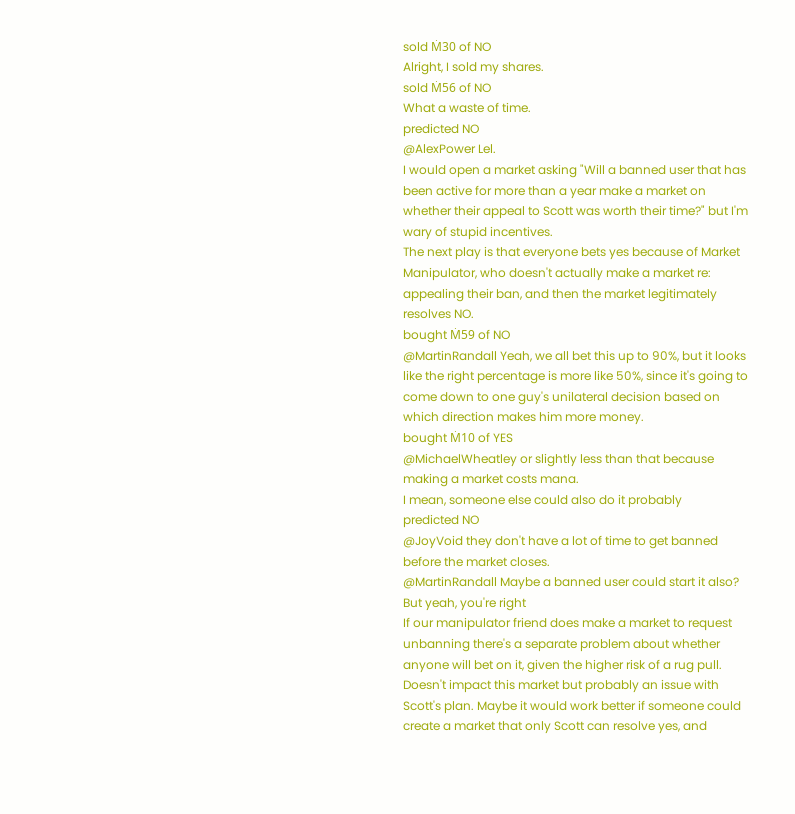sold Ṁ30 of NO
Alright, I sold my shares.
sold Ṁ56 of NO
What a waste of time.
predicted NO
@AlexPower Lel.
I would open a market asking "Will a banned user that has been active for more than a year make a market on whether their appeal to Scott was worth their time?" but I'm wary of stupid incentives.
The next play is that everyone bets yes because of Market Manipulator, who doesn't actually make a market re: appealing their ban, and then the market legitimately resolves NO.
bought Ṁ59 of NO
@MartinRandall Yeah, we all bet this up to 90%, but it looks like the right percentage is more like 50%, since it's going to come down to one guy's unilateral decision based on which direction makes him more money.
bought Ṁ10 of YES
@MichaelWheatley or slightly less than that because making a market costs mana.
I mean, someone else could also do it probably
predicted NO
@JoyVoid they don't have a lot of time to get banned before the market closes.
@MartinRandall Maybe a banned user could start it also? But yeah, you're right
If our manipulator friend does make a market to request unbanning there's a separate problem about whether anyone will bet on it, given the higher risk of a rug pull. Doesn't impact this market but probably an issue with Scott's plan. Maybe it would work better if someone could create a market that only Scott can resolve yes, and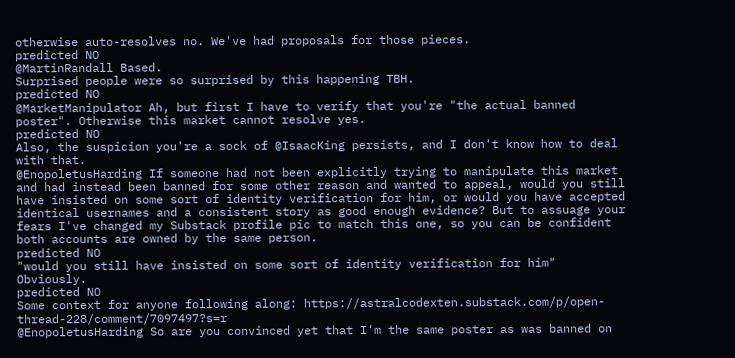otherwise auto-resolves no. We've had proposals for those pieces.
predicted NO
@MartinRandall Based.
Surprised people were so surprised by this happening TBH.
predicted NO
@MarketManipulator Ah, but first I have to verify that you're "the actual banned poster". Otherwise this market cannot resolve yes.
predicted NO
Also, the suspicion you're a sock of @IsaacKing persists, and I don't know how to deal with that.
@EnopoletusHarding If someone had not been explicitly trying to manipulate this market and had instead been banned for some other reason and wanted to appeal, would you still have insisted on some sort of identity verification for him, or would you have accepted identical usernames and a consistent story as good enough evidence? But to assuage your fears I've changed my Substack profile pic to match this one, so you can be confident both accounts are owned by the same person.
predicted NO
"would you still have insisted on some sort of identity verification for him" Obviously.
predicted NO
Some context for anyone following along: https://astralcodexten.substack.com/p/open-thread-228/comment/7097497?s=r
@EnopoletusHarding So are you convinced yet that I'm the same poster as was banned on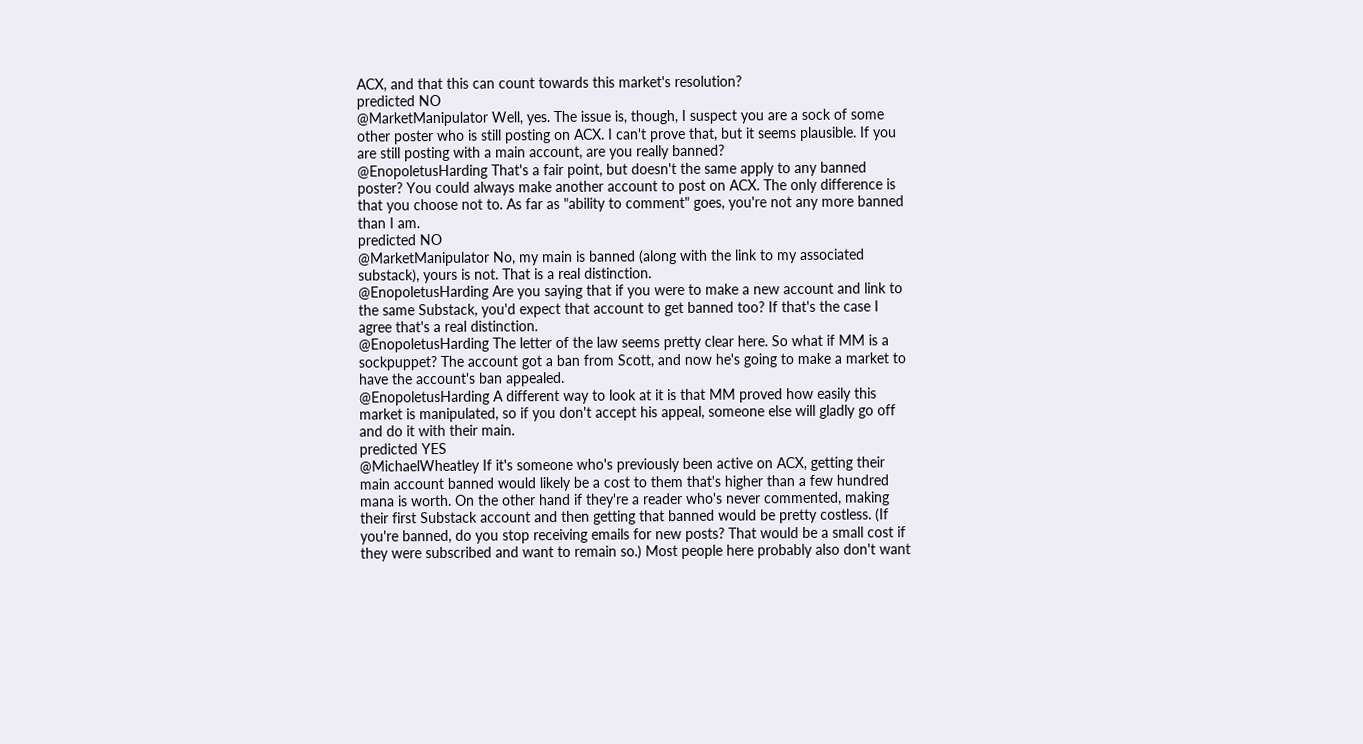ACX, and that this can count towards this market's resolution?
predicted NO
@MarketManipulator Well, yes. The issue is, though, I suspect you are a sock of some other poster who is still posting on ACX. I can't prove that, but it seems plausible. If you are still posting with a main account, are you really banned?
@EnopoletusHarding That's a fair point, but doesn't the same apply to any banned poster? You could always make another account to post on ACX. The only difference is that you choose not to. As far as "ability to comment" goes, you're not any more banned than I am.
predicted NO
@MarketManipulator No, my main is banned (along with the link to my associated substack), yours is not. That is a real distinction.
@EnopoletusHarding Are you saying that if you were to make a new account and link to the same Substack, you'd expect that account to get banned too? If that's the case I agree that's a real distinction.
@EnopoletusHarding The letter of the law seems pretty clear here. So what if MM is a sockpuppet? The account got a ban from Scott, and now he's going to make a market to have the account's ban appealed.
@EnopoletusHarding A different way to look at it is that MM proved how easily this market is manipulated, so if you don't accept his appeal, someone else will gladly go off and do it with their main.
predicted YES
@MichaelWheatley If it's someone who's previously been active on ACX, getting their main account banned would likely be a cost to them that's higher than a few hundred mana is worth. On the other hand if they're a reader who's never commented, making their first Substack account and then getting that banned would be pretty costless. (If you're banned, do you stop receiving emails for new posts? That would be a small cost if they were subscribed and want to remain so.) Most people here probably also don't want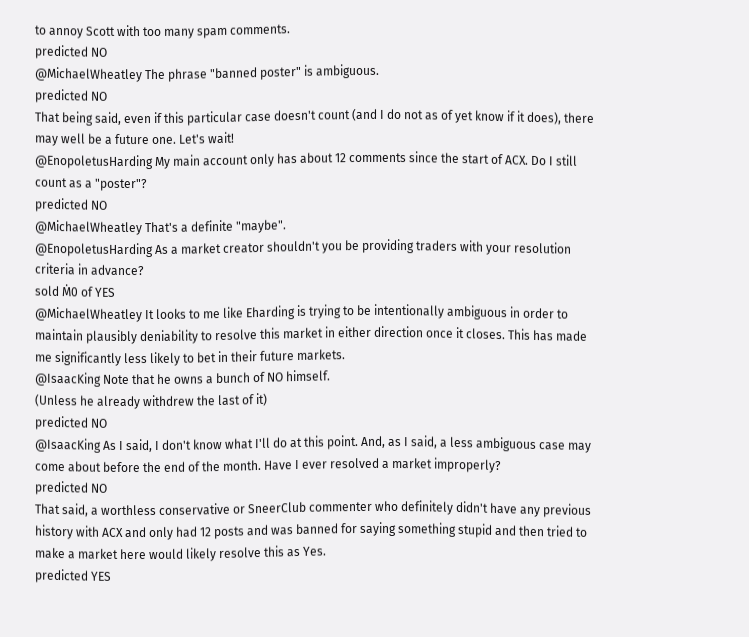to annoy Scott with too many spam comments.
predicted NO
@MichaelWheatley The phrase "banned poster" is ambiguous.
predicted NO
That being said, even if this particular case doesn't count (and I do not as of yet know if it does), there may well be a future one. Let's wait!
@EnopoletusHarding My main account only has about 12 comments since the start of ACX. Do I still count as a "poster"?
predicted NO
@MichaelWheatley That's a definite "maybe".
@EnopoletusHarding As a market creator shouldn't you be providing traders with your resolution criteria in advance?
sold Ṁ0 of YES
@MichaelWheatley It looks to me like Eharding is trying to be intentionally ambiguous in order to maintain plausibly deniability to resolve this market in either direction once it closes. This has made me significantly less likely to bet in their future markets.
@IsaacKing Note that he owns a bunch of NO himself.
(Unless he already withdrew the last of it)
predicted NO
@IsaacKing As I said, I don't know what I'll do at this point. And, as I said, a less ambiguous case may come about before the end of the month. Have I ever resolved a market improperly?
predicted NO
That said, a worthless conservative or SneerClub commenter who definitely didn't have any previous history with ACX and only had 12 posts and was banned for saying something stupid and then tried to make a market here would likely resolve this as Yes.
predicted YES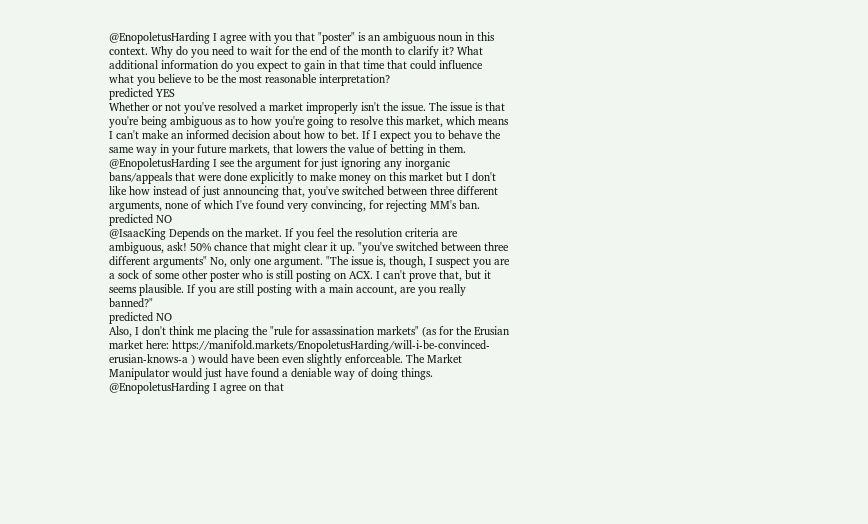@EnopoletusHarding I agree with you that "poster" is an ambiguous noun in this context. Why do you need to wait for the end of the month to clarify it? What additional information do you expect to gain in that time that could influence what you believe to be the most reasonable interpretation?
predicted YES
Whether or not you've resolved a market improperly isn't the issue. The issue is that you're being ambiguous as to how you're going to resolve this market, which means I can't make an informed decision about how to bet. If I expect you to behave the same way in your future markets, that lowers the value of betting in them.
@EnopoletusHarding I see the argument for just ignoring any inorganic bans/appeals that were done explicitly to make money on this market but I don't like how instead of just announcing that, you've switched between three different arguments, none of which I've found very convincing, for rejecting MM's ban.
predicted NO
@IsaacKing Depends on the market. If you feel the resolution criteria are ambiguous, ask! 50% chance that might clear it up. "you've switched between three different arguments" No, only one argument. "The issue is, though, I suspect you are a sock of some other poster who is still posting on ACX. I can't prove that, but it seems plausible. If you are still posting with a main account, are you really banned?"
predicted NO
Also, I don't think me placing the "rule for assassination markets" (as for the Erusian market here: https://manifold.markets/EnopoletusHarding/will-i-be-convinced-erusian-knows-a ) would have been even slightly enforceable. The Market Manipulator would just have found a deniable way of doing things.
@EnopoletusHarding I agree on that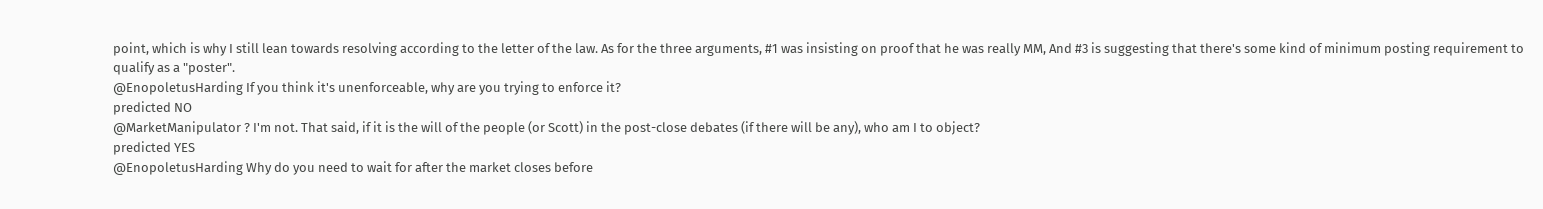point, which is why I still lean towards resolving according to the letter of the law. As for the three arguments, #1 was insisting on proof that he was really MM, And #3 is suggesting that there's some kind of minimum posting requirement to qualify as a "poster".
@EnopoletusHarding If you think it's unenforceable, why are you trying to enforce it?
predicted NO
@MarketManipulator ? I'm not. That said, if it is the will of the people (or Scott) in the post-close debates (if there will be any), who am I to object?
predicted YES
@EnopoletusHarding Why do you need to wait for after the market closes before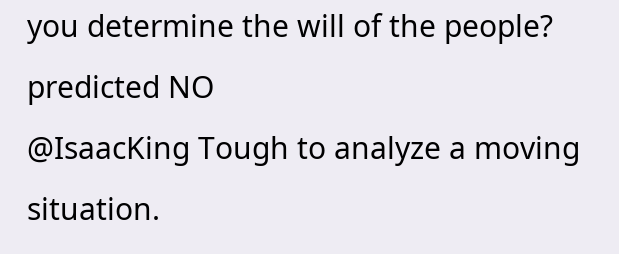you determine the will of the people?
predicted NO
@IsaacKing Tough to analyze a moving situation.